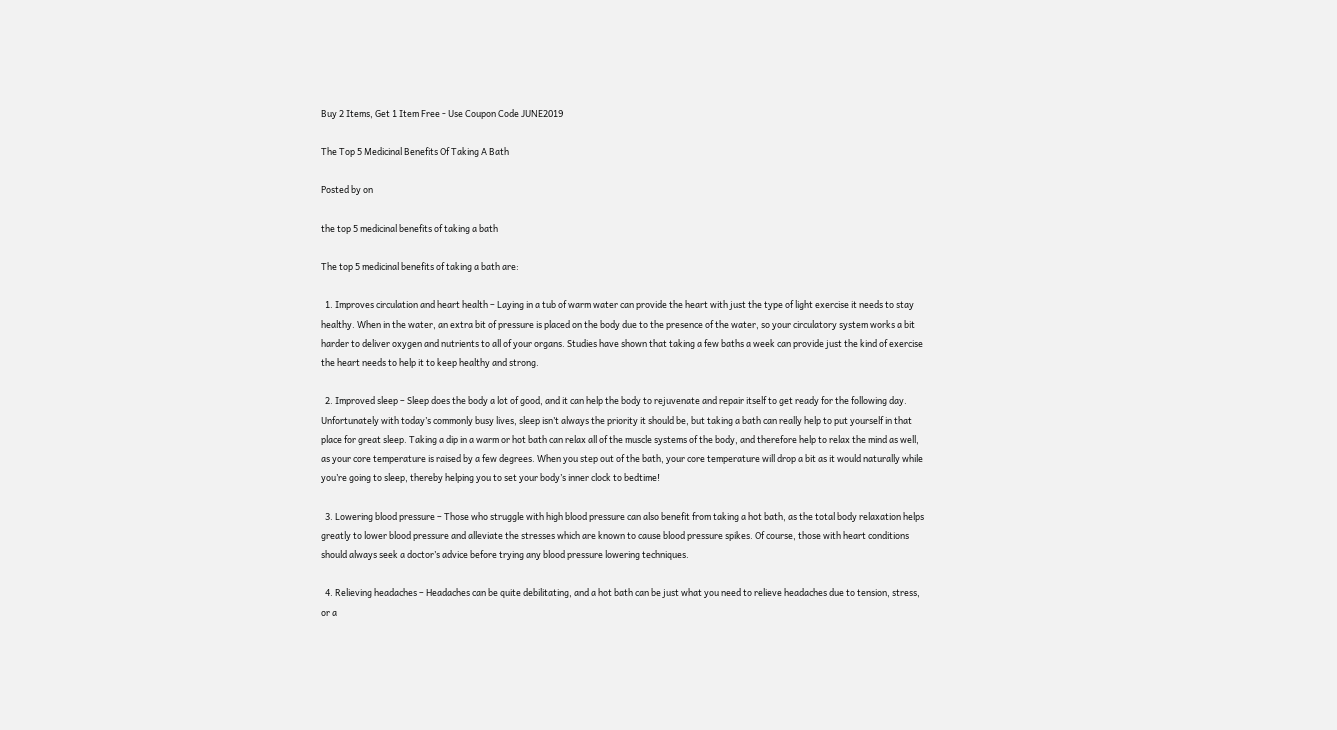Buy 2 Items, Get 1 Item Free - Use Coupon Code JUNE2019

The Top 5 Medicinal Benefits Of Taking A Bath

Posted by on

the top 5 medicinal benefits of taking a bath

The top 5 medicinal benefits of taking a bath are:

  1. Improves circulation and heart health – Laying in a tub of warm water can provide the heart with just the type of light exercise it needs to stay healthy. When in the water, an extra bit of pressure is placed on the body due to the presence of the water, so your circulatory system works a bit harder to deliver oxygen and nutrients to all of your organs. Studies have shown that taking a few baths a week can provide just the kind of exercise the heart needs to help it to keep healthy and strong.

  2. Improved sleep – Sleep does the body a lot of good, and it can help the body to rejuvenate and repair itself to get ready for the following day. Unfortunately with today’s commonly busy lives, sleep isn’t always the priority it should be, but taking a bath can really help to put yourself in that place for great sleep. Taking a dip in a warm or hot bath can relax all of the muscle systems of the body, and therefore help to relax the mind as well, as your core temperature is raised by a few degrees. When you step out of the bath, your core temperature will drop a bit as it would naturally while you’re going to sleep, thereby helping you to set your body’s inner clock to bedtime!

  3. Lowering blood pressure – Those who struggle with high blood pressure can also benefit from taking a hot bath, as the total body relaxation helps greatly to lower blood pressure and alleviate the stresses which are known to cause blood pressure spikes. Of course, those with heart conditions should always seek a doctor’s advice before trying any blood pressure lowering techniques.

  4. Relieving headaches – Headaches can be quite debilitating, and a hot bath can be just what you need to relieve headaches due to tension, stress, or a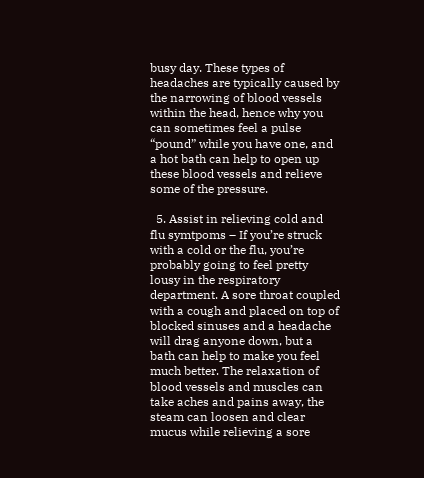busy day. These types of headaches are typically caused by the narrowing of blood vessels within the head, hence why you can sometimes feel a pulse “pound” while you have one, and a hot bath can help to open up these blood vessels and relieve some of the pressure.

  5. Assist in relieving cold and flu symtpoms – If you’re struck with a cold or the flu, you’re probably going to feel pretty lousy in the respiratory department. A sore throat coupled with a cough and placed on top of blocked sinuses and a headache will drag anyone down, but a bath can help to make you feel much better. The relaxation of blood vessels and muscles can take aches and pains away, the steam can loosen and clear mucus while relieving a sore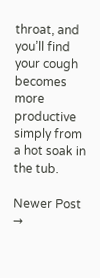throat, and you’ll find your cough becomes more productive simply from a hot soak in the tub.

Newer Post →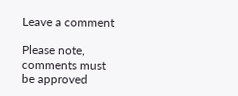Leave a comment

Please note, comments must be approved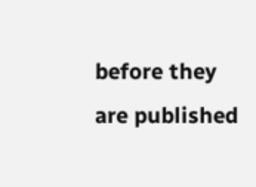before they are published